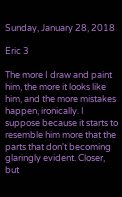Sunday, January 28, 2018

Eric 3

The more I draw and paint him, the more it looks like him, and the more mistakes happen, ironically. I suppose because it starts to resemble him more that the parts that don't becoming glaringly evident. Closer, but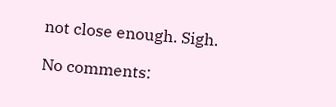not close enough. Sigh.

No comments: